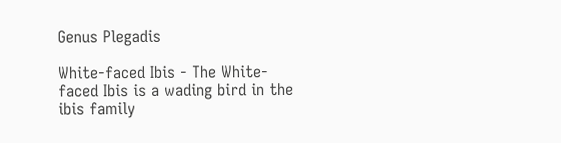Genus Plegadis

White-faced Ibis - The White-faced Ibis is a wading bird in the ibis family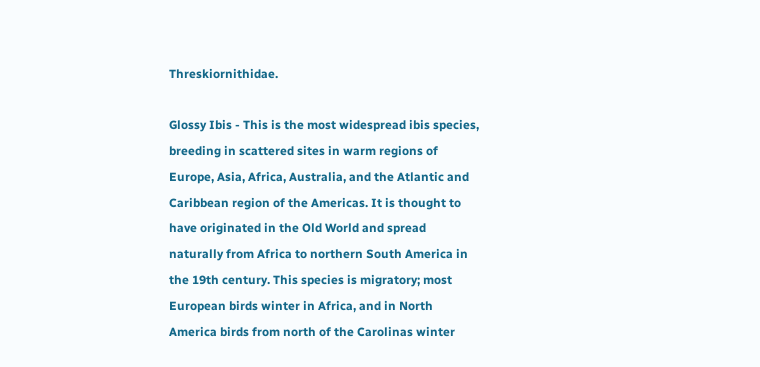Threskiornithidae.

Glossy Ibis - This is the most widespread ibis species, breeding in scattered sites in warm regions of Europe, Asia, Africa, Australia, and the Atlantic and Caribbean region of the Americas. It is thought to have originated in the Old World and spread naturally from Africa to northern South America in the 19th century. This species is migratory; most European birds winter in Africa, and in North America birds from north of the Carolinas winter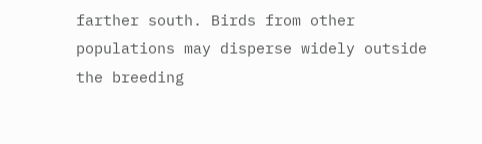farther south. Birds from other populations may disperse widely outside the breeding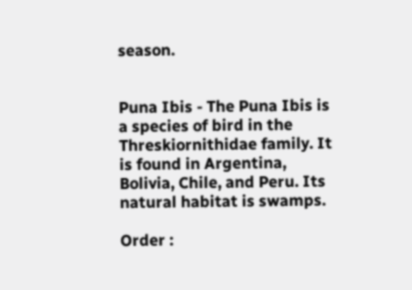season.


Puna Ibis - The Puna Ibis is a species of bird in the Threskiornithidae family. It is found in Argentina, Bolivia, Chile, and Peru. Its natural habitat is swamps.

Order :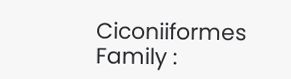Ciconiiformes
Family :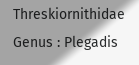Threskiornithidae
Genus : Plegadis